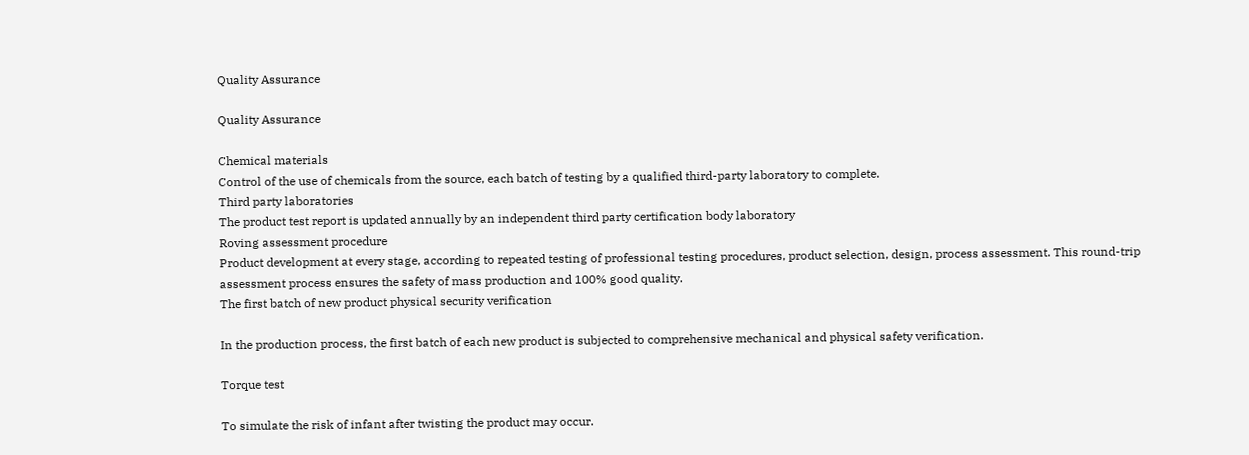Quality Assurance

Quality Assurance

Chemical materials
Control of the use of chemicals from the source, each batch of testing by a qualified third-party laboratory to complete.
Third party laboratories
The product test report is updated annually by an independent third party certification body laboratory
Roving assessment procedure
Product development at every stage, according to repeated testing of professional testing procedures, product selection, design, process assessment. This round-trip assessment process ensures the safety of mass production and 100% good quality.
The first batch of new product physical security verification

In the production process, the first batch of each new product is subjected to comprehensive mechanical and physical safety verification.

Torque test

To simulate the risk of infant after twisting the product may occur.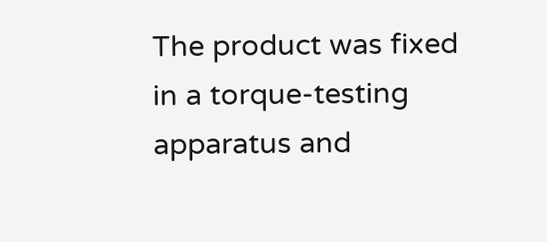The product was fixed in a torque-testing apparatus and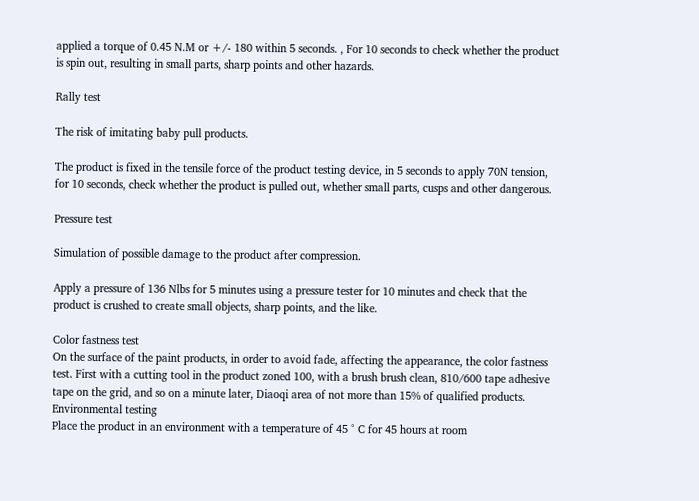applied a torque of 0.45 N.M or +/- 180 within 5 seconds. , For 10 seconds to check whether the product is spin out, resulting in small parts, sharp points and other hazards.

Rally test

The risk of imitating baby pull products.

The product is fixed in the tensile force of the product testing device, in 5 seconds to apply 70N tension, for 10 seconds, check whether the product is pulled out, whether small parts, cusps and other dangerous.

Pressure test

Simulation of possible damage to the product after compression.

Apply a pressure of 136 Nlbs for 5 minutes using a pressure tester for 10 minutes and check that the product is crushed to create small objects, sharp points, and the like.

Color fastness test
On the surface of the paint products, in order to avoid fade, affecting the appearance, the color fastness test. First with a cutting tool in the product zoned 100, with a brush brush clean, 810/600 tape adhesive tape on the grid, and so on a minute later, Diaoqi area of not more than 15% of qualified products.
Environmental testing
Place the product in an environment with a temperature of 45 ° C for 45 hours at room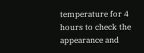temperature for 4 hours to check the appearance and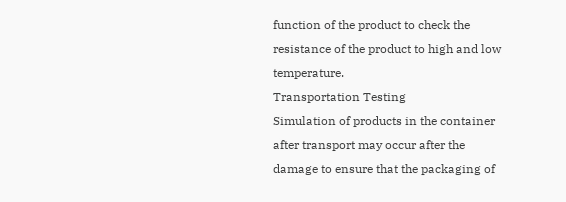function of the product to check the resistance of the product to high and low temperature.
Transportation Testing
Simulation of products in the container after transport may occur after the damage to ensure that the packaging of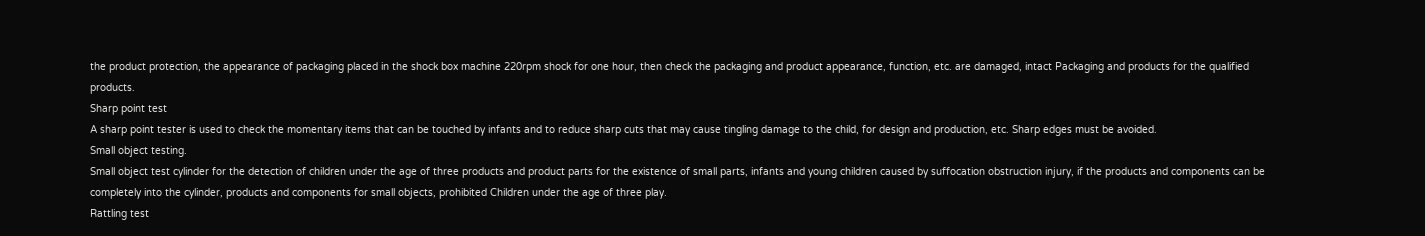the product protection, the appearance of packaging placed in the shock box machine 220rpm shock for one hour, then check the packaging and product appearance, function, etc. are damaged, intact Packaging and products for the qualified products.
Sharp point test
A sharp point tester is used to check the momentary items that can be touched by infants and to reduce sharp cuts that may cause tingling damage to the child, for design and production, etc. Sharp edges must be avoided.
Small object testing.
Small object test cylinder for the detection of children under the age of three products and product parts for the existence of small parts, infants and young children caused by suffocation obstruction injury, if the products and components can be completely into the cylinder, products and components for small objects, prohibited Children under the age of three play.
Rattling test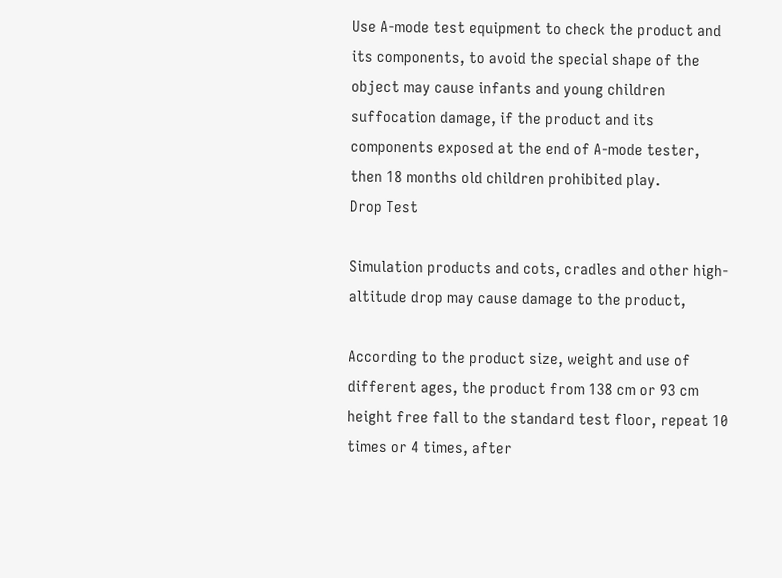Use A-mode test equipment to check the product and its components, to avoid the special shape of the object may cause infants and young children suffocation damage, if the product and its components exposed at the end of A-mode tester, then 18 months old children prohibited play.
Drop Test

Simulation products and cots, cradles and other high-altitude drop may cause damage to the product,

According to the product size, weight and use of different ages, the product from 138 cm or 93 cm height free fall to the standard test floor, repeat 10 times or 4 times, after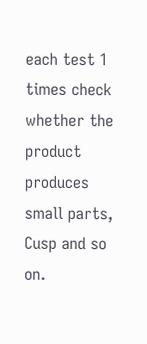each test 1 times check whether the product produces small parts, Cusp and so on.